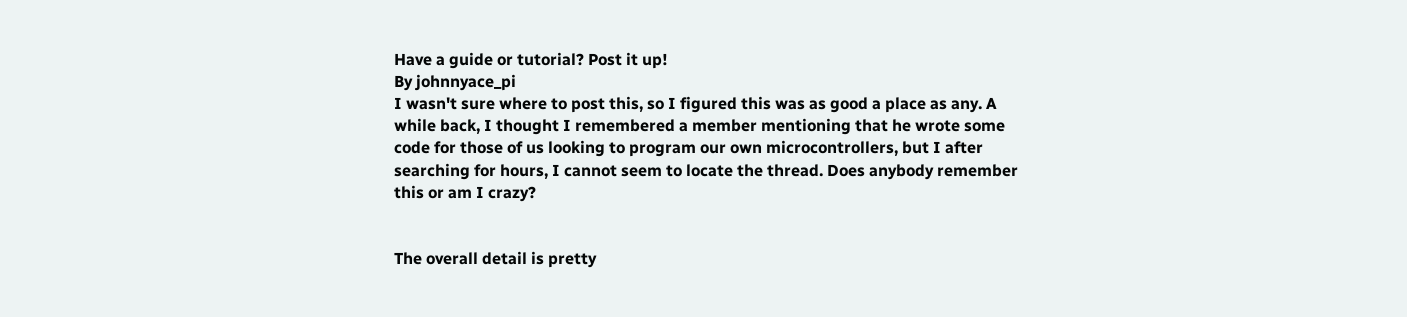Have a guide or tutorial? Post it up!
By johnnyace_pi
I wasn't sure where to post this, so I figured this was as good a place as any. A while back, I thought I remembered a member mentioning that he wrote some code for those of us looking to program our own microcontrollers, but I after searching for hours, I cannot seem to locate the thread. Does anybody remember this or am I crazy?


The overall detail is pretty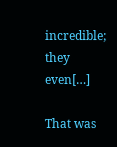incredible; they even[…]

That was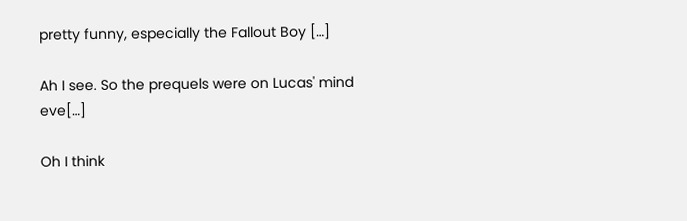pretty funny, especially the Fallout Boy […]

Ah I see. So the prequels were on Lucas' mind eve[…]

Oh I think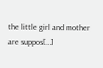the little girl and mother are suppos[…]